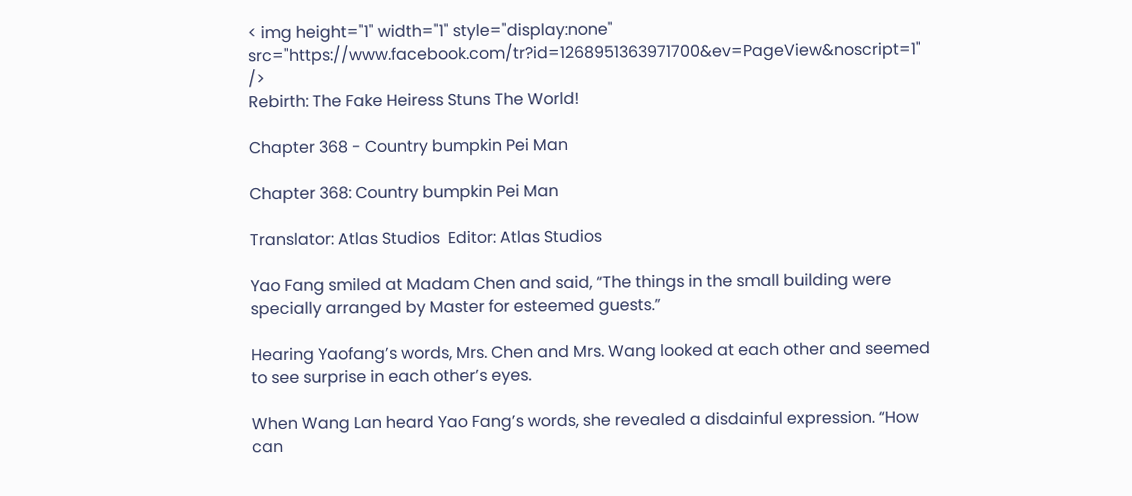< img height="1" width="1" style="display:none" src="https://www.facebook.com/tr?id=1268951363971700&ev=PageView&noscript=1" />
Rebirth: The Fake Heiress Stuns The World!

Chapter 368 - Country bumpkin Pei Man

Chapter 368: Country bumpkin Pei Man

Translator: Atlas Studios  Editor: Atlas Studios

Yao Fang smiled at Madam Chen and said, “The things in the small building were specially arranged by Master for esteemed guests.”

Hearing Yaofang’s words, Mrs. Chen and Mrs. Wang looked at each other and seemed to see surprise in each other’s eyes.

When Wang Lan heard Yao Fang’s words, she revealed a disdainful expression. “How can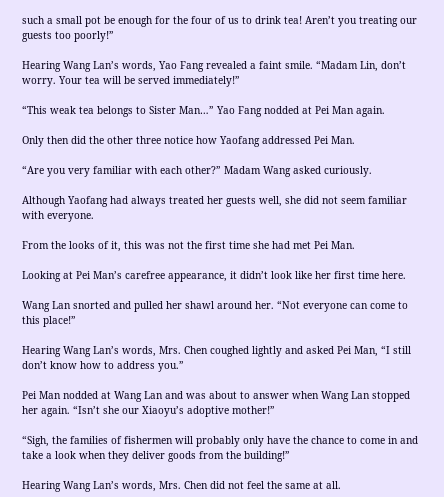such a small pot be enough for the four of us to drink tea! Aren’t you treating our guests too poorly!”

Hearing Wang Lan’s words, Yao Fang revealed a faint smile. “Madam Lin, don’t worry. Your tea will be served immediately!”

“This weak tea belongs to Sister Man…” Yao Fang nodded at Pei Man again.

Only then did the other three notice how Yaofang addressed Pei Man.

“Are you very familiar with each other?” Madam Wang asked curiously.

Although Yaofang had always treated her guests well, she did not seem familiar with everyone.

From the looks of it, this was not the first time she had met Pei Man.

Looking at Pei Man’s carefree appearance, it didn’t look like her first time here.

Wang Lan snorted and pulled her shawl around her. “Not everyone can come to this place!”

Hearing Wang Lan’s words, Mrs. Chen coughed lightly and asked Pei Man, “I still don’t know how to address you.”

Pei Man nodded at Wang Lan and was about to answer when Wang Lan stopped her again. “Isn’t she our Xiaoyu’s adoptive mother!”

“Sigh, the families of fishermen will probably only have the chance to come in and take a look when they deliver goods from the building!”

Hearing Wang Lan’s words, Mrs. Chen did not feel the same at all.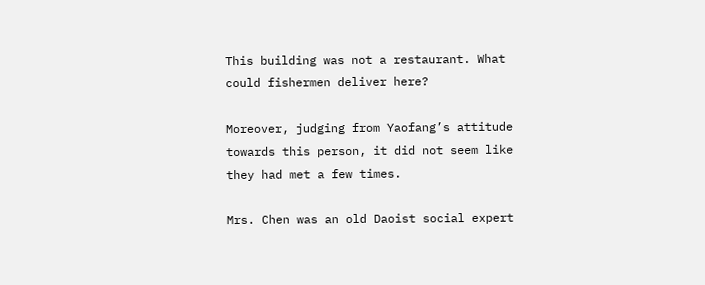This building was not a restaurant. What could fishermen deliver here?

Moreover, judging from Yaofang’s attitude towards this person, it did not seem like they had met a few times.

Mrs. Chen was an old Daoist social expert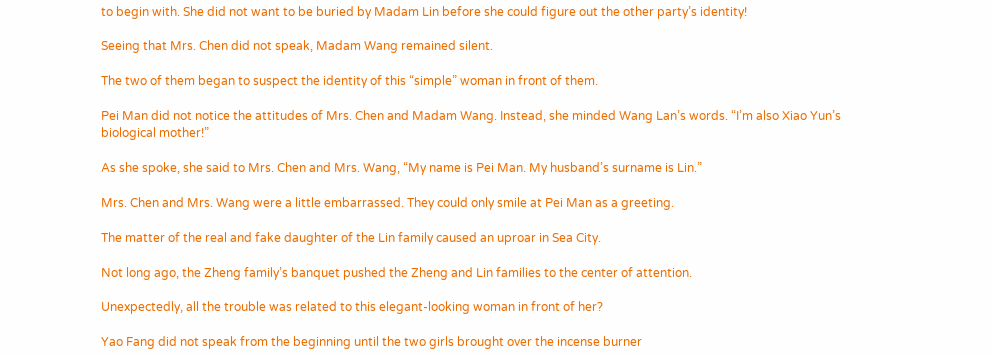to begin with. She did not want to be buried by Madam Lin before she could figure out the other party’s identity!

Seeing that Mrs. Chen did not speak, Madam Wang remained silent.

The two of them began to suspect the identity of this “simple” woman in front of them.

Pei Man did not notice the attitudes of Mrs. Chen and Madam Wang. Instead, she minded Wang Lan’s words. “I’m also Xiao Yun’s biological mother!”

As she spoke, she said to Mrs. Chen and Mrs. Wang, “My name is Pei Man. My husband’s surname is Lin.”

Mrs. Chen and Mrs. Wang were a little embarrassed. They could only smile at Pei Man as a greeting.

The matter of the real and fake daughter of the Lin family caused an uproar in Sea City.

Not long ago, the Zheng family’s banquet pushed the Zheng and Lin families to the center of attention.

Unexpectedly, all the trouble was related to this elegant-looking woman in front of her?

Yao Fang did not speak from the beginning until the two girls brought over the incense burner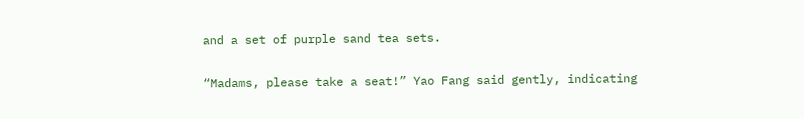and a set of purple sand tea sets.

“Madams, please take a seat!” Yao Fang said gently, indicating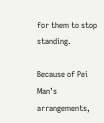for them to stop standing.

Because of Pei Man’s arrangements,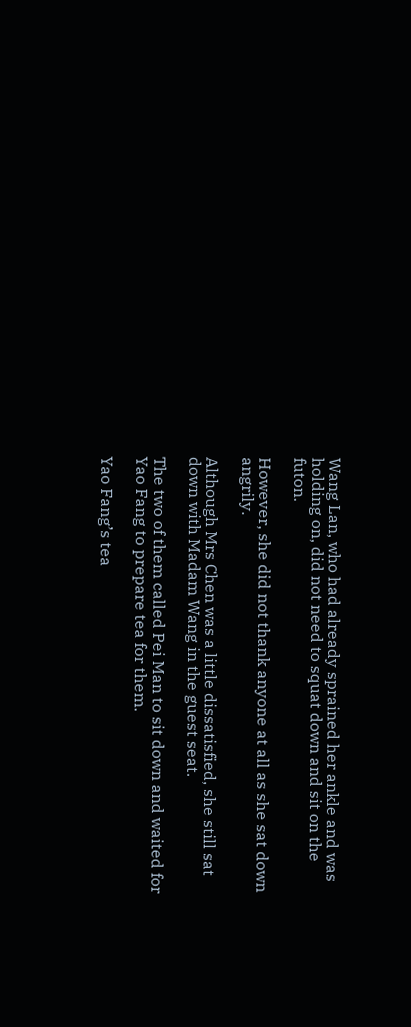Wang Lan, who had already sprained her ankle and was holding on, did not need to squat down and sit on the futon.

However, she did not thank anyone at all as she sat down angrily.

Although Mrs Chen was a little dissatisfied, she still sat down with Madam Wang in the guest seat.

The two of them called Pei Man to sit down and waited for Yao Fang to prepare tea for them.

Yao Fang’s tea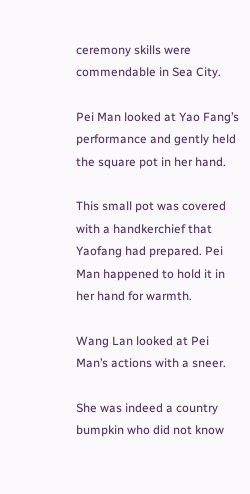ceremony skills were commendable in Sea City.

Pei Man looked at Yao Fang’s performance and gently held the square pot in her hand.

This small pot was covered with a handkerchief that Yaofang had prepared. Pei Man happened to hold it in her hand for warmth.

Wang Lan looked at Pei Man’s actions with a sneer.

She was indeed a country bumpkin who did not know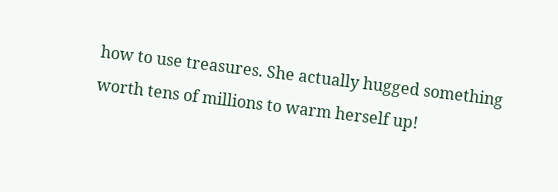how to use treasures. She actually hugged something worth tens of millions to warm herself up!